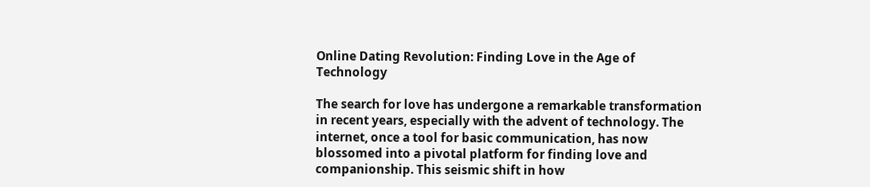Online Dating Revolution: Finding Love in the Age of Technology

The search for love has undergone a remarkable transformation in recent years, especially with the advent of technology. The internet, once a tool for basic communication, has now blossomed into a pivotal platform for finding love and companionship. This seismic shift in how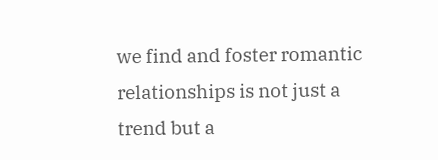we find and foster romantic relationships is not just a trend but a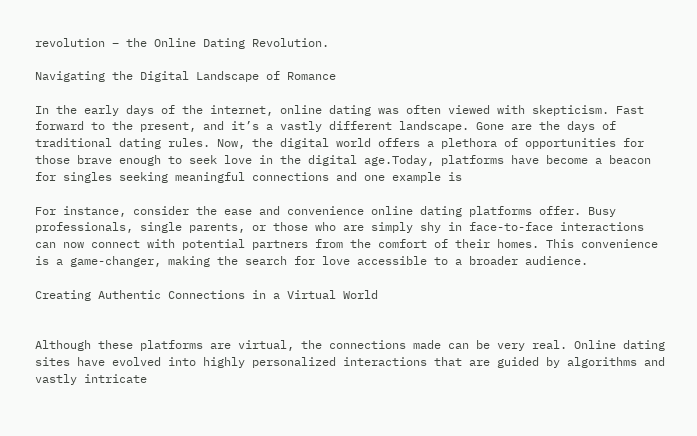revolution – the Online Dating Revolution.

Navigating the Digital Landscape of Romance

In the early days of the internet, online dating was often viewed with skepticism. Fast forward to the present, and it’s a vastly different landscape. Gone are the days of traditional dating rules. Now, the digital world offers a plethora of opportunities for those brave enough to seek love in the digital age.Today, platforms have become a beacon for singles seeking meaningful connections and one example is

For instance, consider the ease and convenience online dating platforms offer. Busy professionals, single parents, or those who are simply shy in face-to-face interactions can now connect with potential partners from the comfort of their homes. This convenience is a game-changer, making the search for love accessible to a broader audience.

Creating Authentic Connections in a Virtual World


Although these platforms are virtual, the connections made can be very real. Online dating sites have evolved into highly personalized interactions that are guided by algorithms and vastly intricate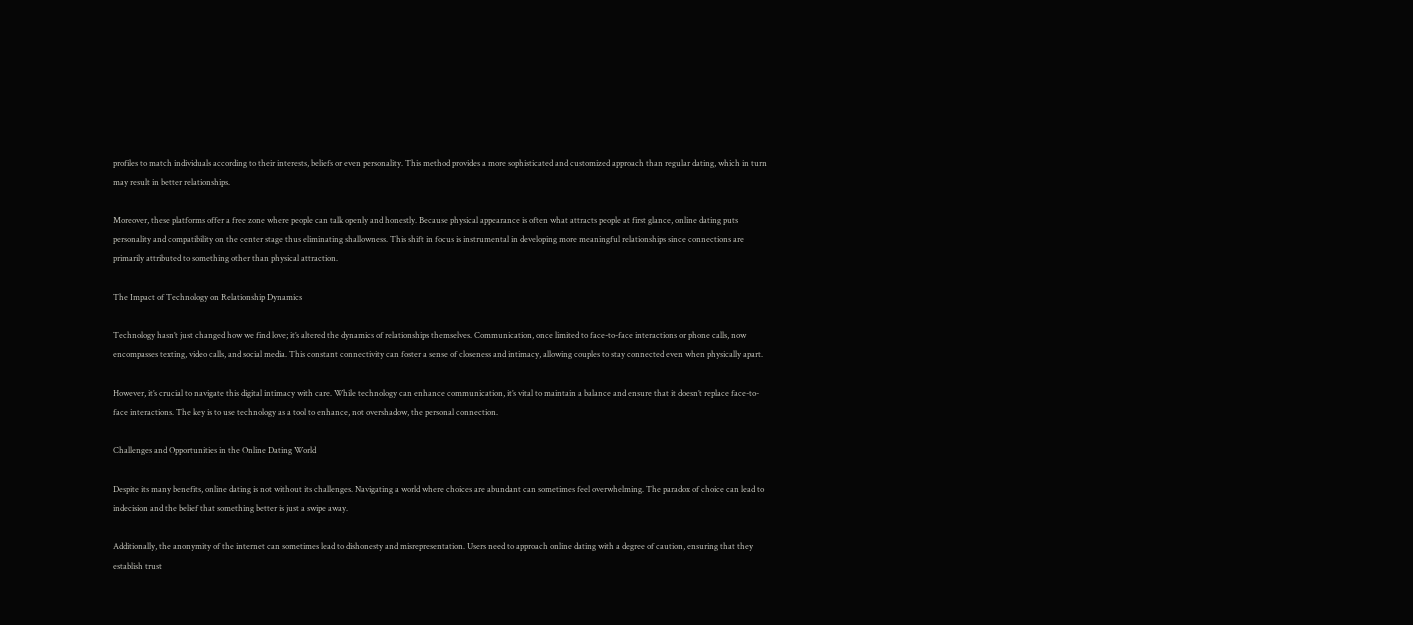profiles to match individuals according to their interests, beliefs or even personality. This method provides a more sophisticated and customized approach than regular dating, which in turn may result in better relationships.

Moreover, these platforms offer a free zone where people can talk openly and honestly. Because physical appearance is often what attracts people at first glance, online dating puts personality and compatibility on the center stage thus eliminating shallowness. This shift in focus is instrumental in developing more meaningful relationships since connections are primarily attributed to something other than physical attraction.

The Impact of Technology on Relationship Dynamics

Technology hasn’t just changed how we find love; it’s altered the dynamics of relationships themselves. Communication, once limited to face-to-face interactions or phone calls, now encompasses texting, video calls, and social media. This constant connectivity can foster a sense of closeness and intimacy, allowing couples to stay connected even when physically apart.

However, it’s crucial to navigate this digital intimacy with care. While technology can enhance communication, it’s vital to maintain a balance and ensure that it doesn’t replace face-to-face interactions. The key is to use technology as a tool to enhance, not overshadow, the personal connection.

Challenges and Opportunities in the Online Dating World

Despite its many benefits, online dating is not without its challenges. Navigating a world where choices are abundant can sometimes feel overwhelming. The paradox of choice can lead to indecision and the belief that something better is just a swipe away.

Additionally, the anonymity of the internet can sometimes lead to dishonesty and misrepresentation. Users need to approach online dating with a degree of caution, ensuring that they establish trust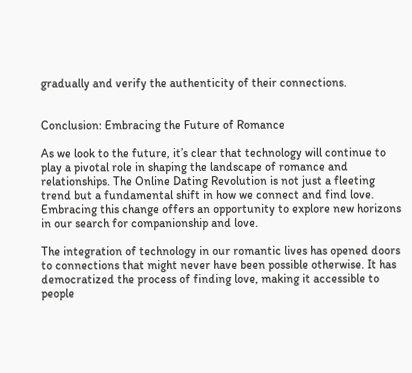gradually and verify the authenticity of their connections.


Conclusion: Embracing the Future of Romance

As we look to the future, it’s clear that technology will continue to play a pivotal role in shaping the landscape of romance and relationships. The Online Dating Revolution is not just a fleeting trend but a fundamental shift in how we connect and find love. Embracing this change offers an opportunity to explore new horizons in our search for companionship and love.

The integration of technology in our romantic lives has opened doors to connections that might never have been possible otherwise. It has democratized the process of finding love, making it accessible to people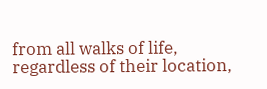from all walks of life, regardless of their location,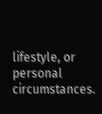lifestyle, or personal circumstances.